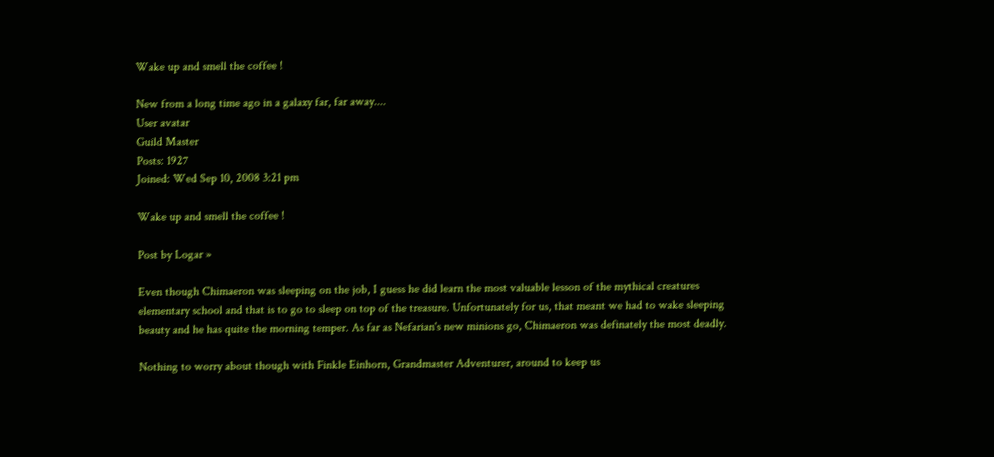Wake up and smell the coffee !

New from a long time ago in a galaxy far, far away....
User avatar
Guild Master
Posts: 1927
Joined: Wed Sep 10, 2008 3:21 pm

Wake up and smell the coffee !

Post by Logar »

Even though Chimaeron was sleeping on the job, I guess he did learn the most valuable lesson of the mythical creatures elementary school and that is to go to sleep on top of the treasure. Unfortunately for us, that meant we had to wake sleeping beauty and he has quite the morning temper. As far as Nefarian's new minions go, Chimaeron was definately the most deadly.

Nothing to worry about though with Finkle Einhorn, Grandmaster Adventurer, around to keep us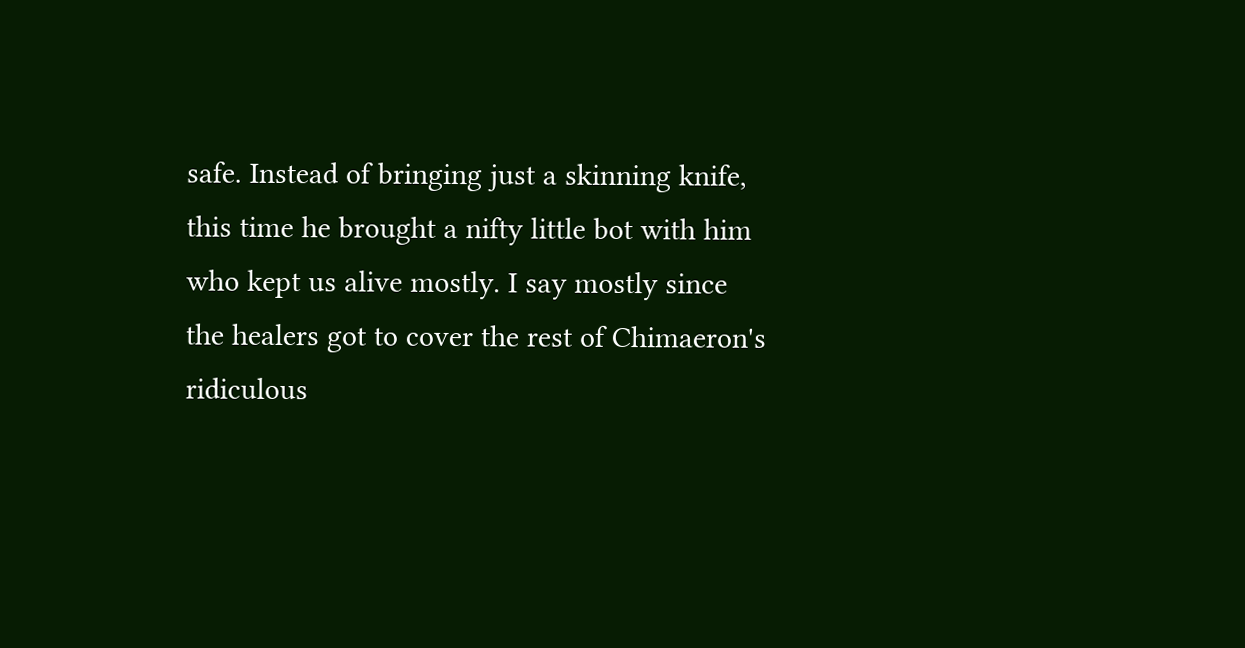safe. Instead of bringing just a skinning knife, this time he brought a nifty little bot with him who kept us alive mostly. I say mostly since the healers got to cover the rest of Chimaeron's ridiculous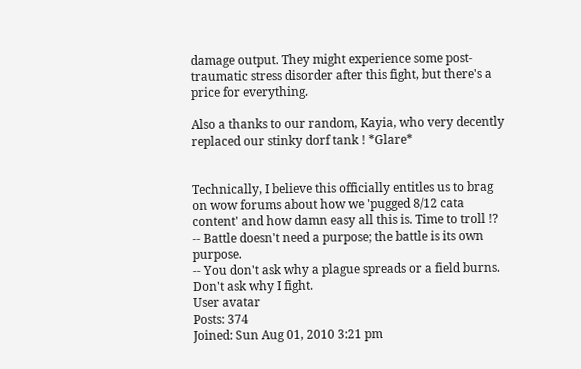damage output. They might experience some post-traumatic stress disorder after this fight, but there's a price for everything.

Also a thanks to our random, Kayia, who very decently replaced our stinky dorf tank ! *Glare*


Technically, I believe this officially entitles us to brag on wow forums about how we 'pugged 8/12 cata content' and how damn easy all this is. Time to troll !?
-- Battle doesn't need a purpose; the battle is its own purpose.
-- You don't ask why a plague spreads or a field burns. Don't ask why I fight.
User avatar
Posts: 374
Joined: Sun Aug 01, 2010 3:21 pm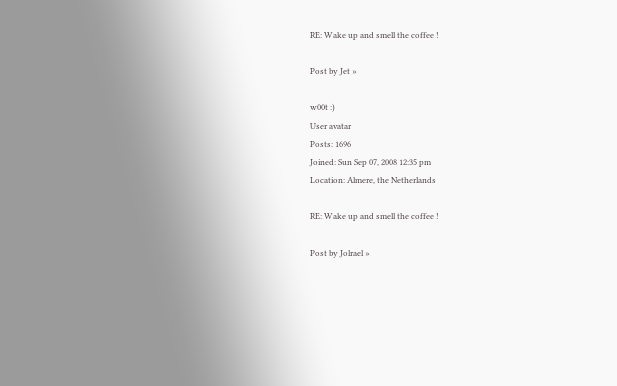RE: Wake up and smell the coffee !

Post by Jet »

w00t :)
User avatar
Posts: 1696
Joined: Sun Sep 07, 2008 12:35 pm
Location: Almere, the Netherlands

RE: Wake up and smell the coffee !

Post by Jolrael »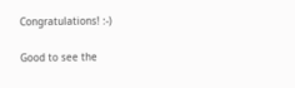Congratulations! :-)

Good to see the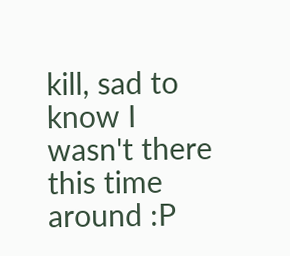kill, sad to know I wasn't there this time around :P